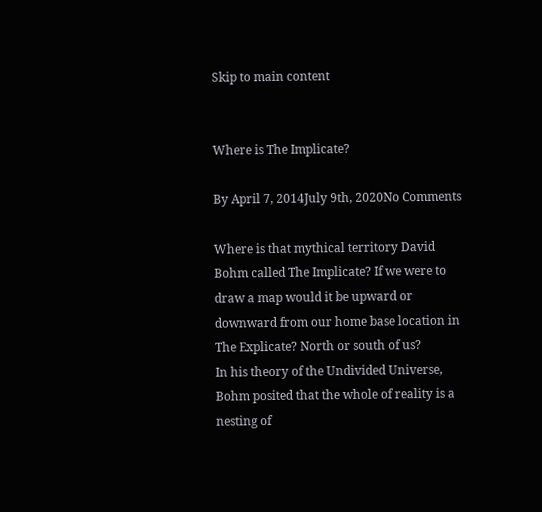Skip to main content


Where is The Implicate?

By April 7, 2014July 9th, 2020No Comments

Where is that mythical territory David Bohm called The Implicate? If we were to draw a map would it be upward or downward from our home base location in The Explicate? North or south of us?
In his theory of the Undivided Universe, Bohm posited that the whole of reality is a nesting of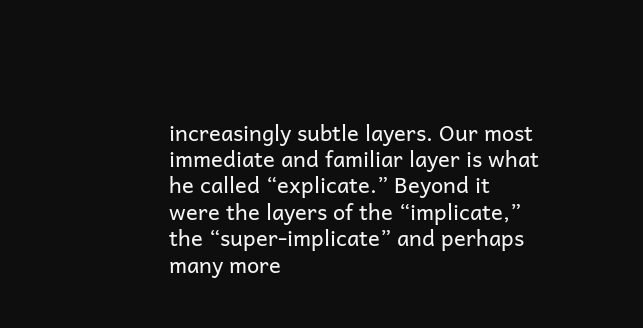increasingly subtle layers. Our most immediate and familiar layer is what he called “explicate.” Beyond it were the layers of the “implicate,” the “super-implicate” and perhaps many more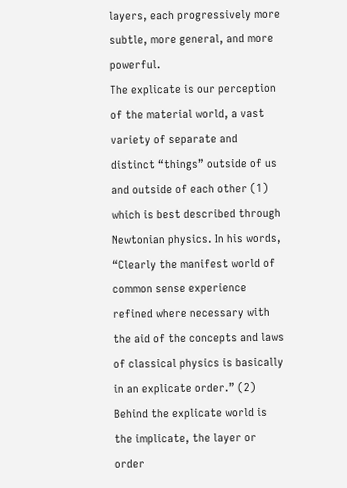layers, each progressively more subtle, more general, and more powerful.
The explicate is our perception of the material world, a vast variety of separate and distinct “things” outside of us and outside of each other (1) which is best described through Newtonian physics. In his words, “Clearly the manifest world of common sense experience refined where necessary with the aid of the concepts and laws of classical physics is basically in an explicate order.” (2)
Behind the explicate world is the implicate, the layer or order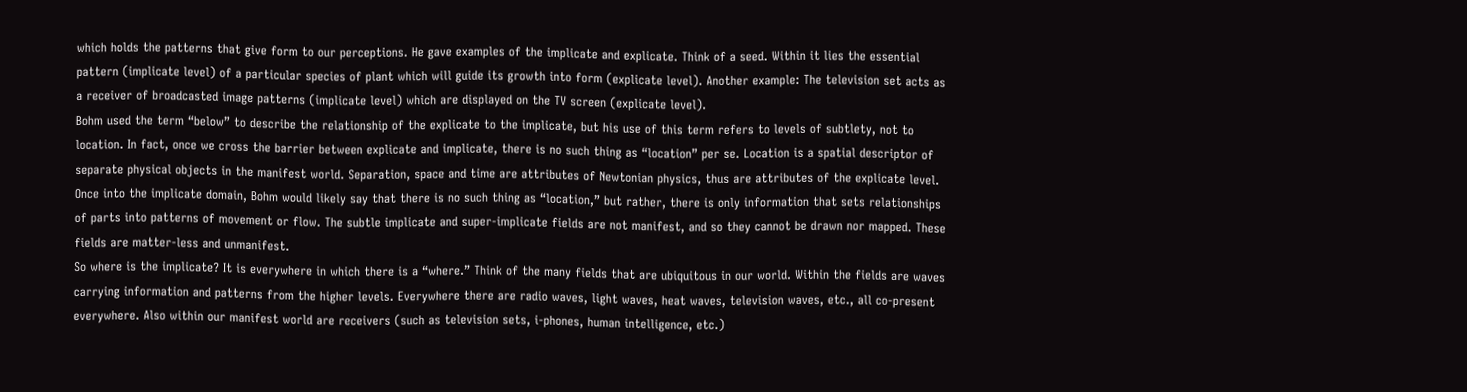which holds the patterns that give form to our perceptions. He gave examples of the implicate and explicate. Think of a seed. Within it lies the essential pattern (implicate level) of a particular species of plant which will guide its growth into form (explicate level). Another example: The television set acts as a receiver of broadcasted image patterns (implicate level) which are displayed on the TV screen (explicate level).
Bohm used the term “below” to describe the relationship of the explicate to the implicate, but his use of this term refers to levels of subtlety, not to location. In fact, once we cross the barrier between explicate and implicate, there is no such thing as “location” per se. Location is a spatial descriptor of separate physical objects in the manifest world. Separation, space and time are attributes of Newtonian physics, thus are attributes of the explicate level. Once into the implicate domain, Bohm would likely say that there is no such thing as “location,” but rather, there is only information that sets relationships of parts into patterns of movement or flow. The subtle implicate and super-implicate fields are not manifest, and so they cannot be drawn nor mapped. These fields are matter-less and unmanifest.
So where is the implicate? It is everywhere in which there is a “where.” Think of the many fields that are ubiquitous in our world. Within the fields are waves carrying information and patterns from the higher levels. Everywhere there are radio waves, light waves, heat waves, television waves, etc., all co-present everywhere. Also within our manifest world are receivers (such as television sets, i-phones, human intelligence, etc.)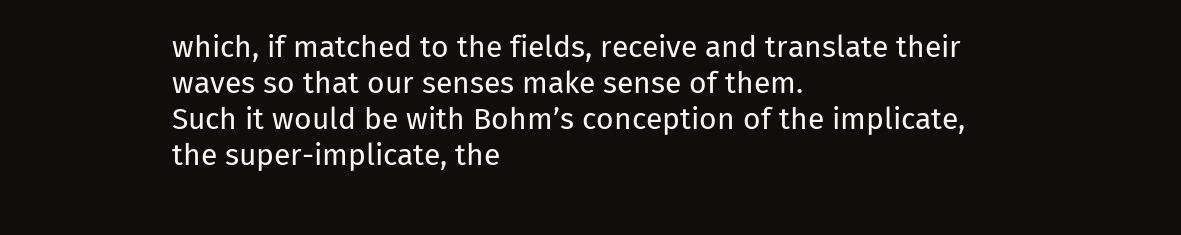which, if matched to the fields, receive and translate their waves so that our senses make sense of them.
Such it would be with Bohm’s conception of the implicate, the super-implicate, the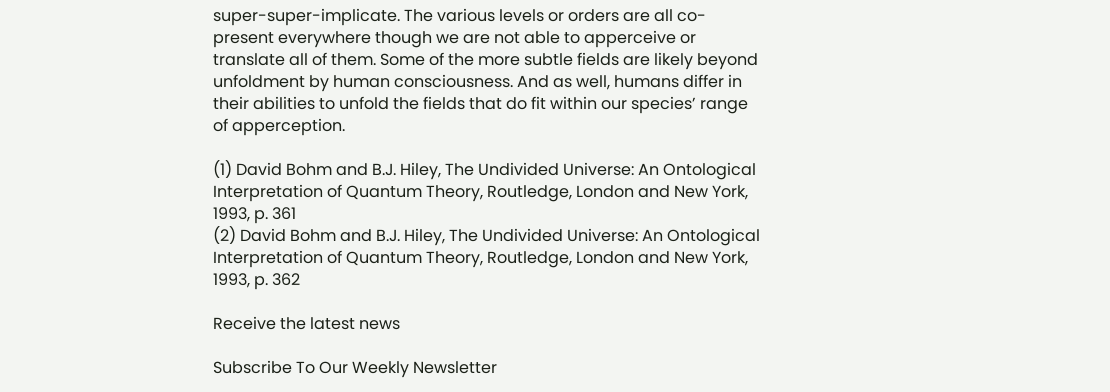super-super-implicate. The various levels or orders are all co-present everywhere though we are not able to apperceive or translate all of them. Some of the more subtle fields are likely beyond unfoldment by human consciousness. And as well, humans differ in their abilities to unfold the fields that do fit within our species’ range of apperception.

(1) David Bohm and B.J. Hiley, The Undivided Universe: An Ontological Interpretation of Quantum Theory, Routledge, London and New York, 1993, p. 361
(2) David Bohm and B.J. Hiley, The Undivided Universe: An Ontological Interpretation of Quantum Theory, Routledge, London and New York, 1993, p. 362

Receive the latest news

Subscribe To Our Weekly Newsletter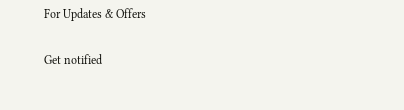For Updates & Offers

Get notified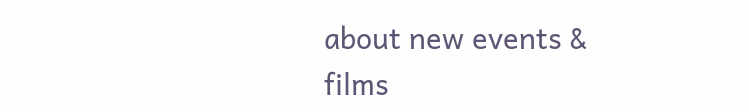about new events & films